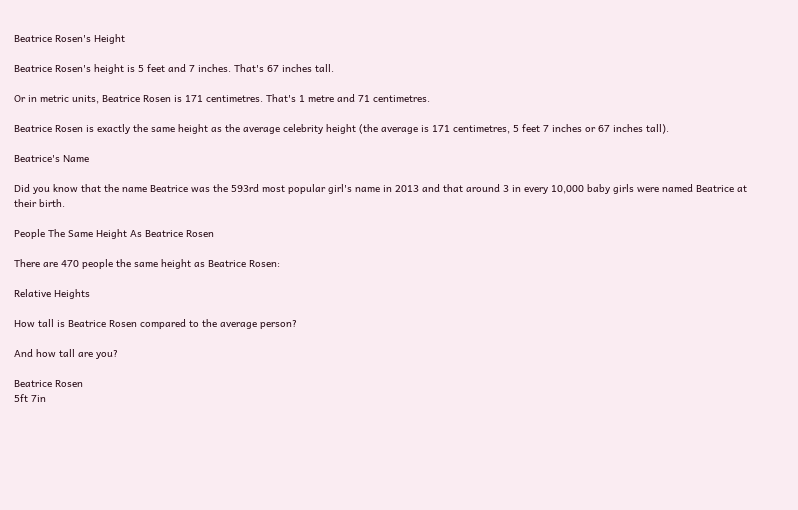Beatrice Rosen's Height

Beatrice Rosen's height is 5 feet and 7 inches. That's 67 inches tall.

Or in metric units, Beatrice Rosen is 171 centimetres. That's 1 metre and 71 centimetres.

Beatrice Rosen is exactly the same height as the average celebrity height (the average is 171 centimetres, 5 feet 7 inches or 67 inches tall).

Beatrice's Name

Did you know that the name Beatrice was the 593rd most popular girl's name in 2013 and that around 3 in every 10,000 baby girls were named Beatrice at their birth.

People The Same Height As Beatrice Rosen

There are 470 people the same height as Beatrice Rosen:

Relative Heights

How tall is Beatrice Rosen compared to the average person?

And how tall are you?

Beatrice Rosen
5ft 7in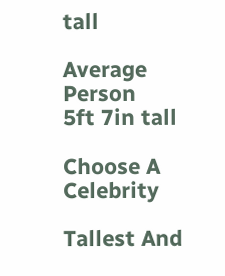tall

Average Person
5ft 7in tall

Choose A Celebrity

Tallest And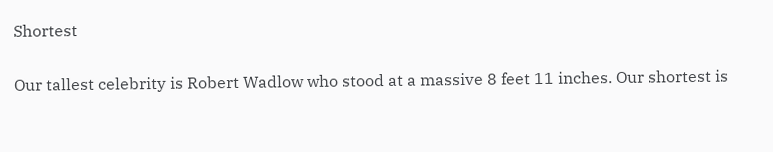Shortest

Our tallest celebrity is Robert Wadlow who stood at a massive 8 feet 11 inches. Our shortest is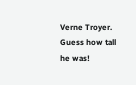Verne Troyer. Guess how tall he was!